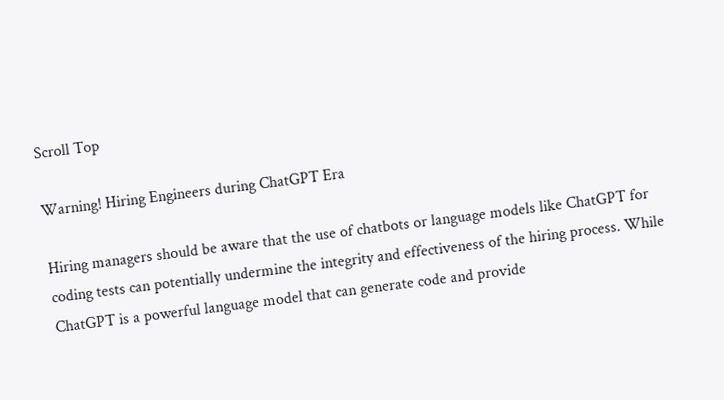Scroll Top

Warning! Hiring Engineers during ChatGPT Era

Hiring managers should be aware that the use of chatbots or language models like ChatGPT for coding tests can potentially undermine the integrity and effectiveness of the hiring process. While ChatGPT is a powerful language model that can generate code and provide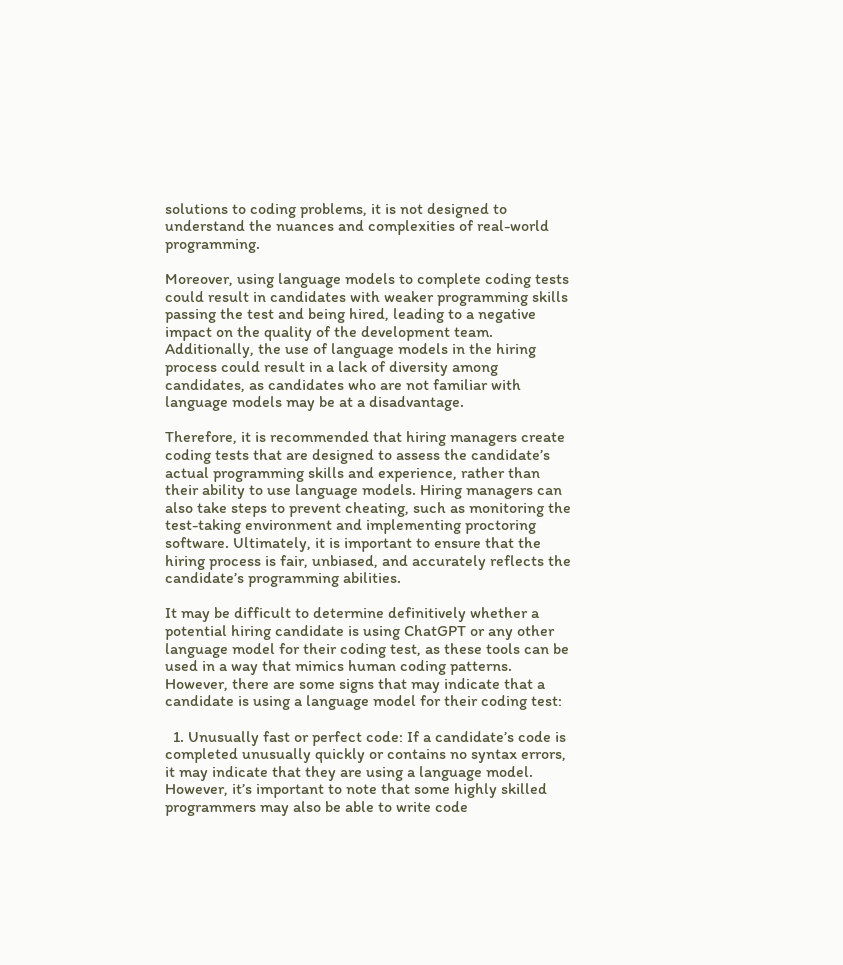solutions to coding problems, it is not designed to understand the nuances and complexities of real-world programming.

Moreover, using language models to complete coding tests could result in candidates with weaker programming skills passing the test and being hired, leading to a negative impact on the quality of the development team. Additionally, the use of language models in the hiring process could result in a lack of diversity among candidates, as candidates who are not familiar with language models may be at a disadvantage.

Therefore, it is recommended that hiring managers create coding tests that are designed to assess the candidate’s actual programming skills and experience, rather than their ability to use language models. Hiring managers can also take steps to prevent cheating, such as monitoring the test-taking environment and implementing proctoring software. Ultimately, it is important to ensure that the hiring process is fair, unbiased, and accurately reflects the candidate’s programming abilities.

It may be difficult to determine definitively whether a potential hiring candidate is using ChatGPT or any other language model for their coding test, as these tools can be used in a way that mimics human coding patterns. However, there are some signs that may indicate that a candidate is using a language model for their coding test:

  1. Unusually fast or perfect code: If a candidate’s code is completed unusually quickly or contains no syntax errors, it may indicate that they are using a language model. However, it’s important to note that some highly skilled programmers may also be able to write code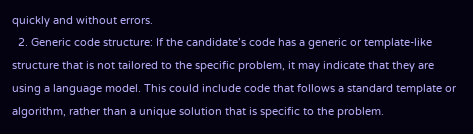quickly and without errors.
  2. Generic code structure: If the candidate’s code has a generic or template-like structure that is not tailored to the specific problem, it may indicate that they are using a language model. This could include code that follows a standard template or algorithm, rather than a unique solution that is specific to the problem.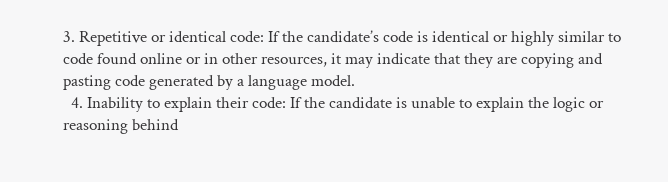3. Repetitive or identical code: If the candidate’s code is identical or highly similar to code found online or in other resources, it may indicate that they are copying and pasting code generated by a language model.
  4. Inability to explain their code: If the candidate is unable to explain the logic or reasoning behind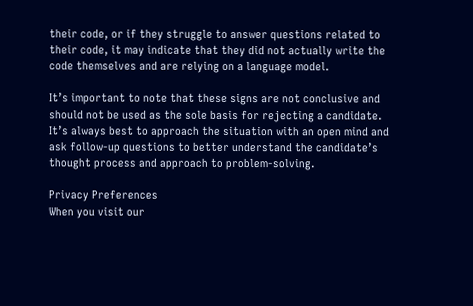their code, or if they struggle to answer questions related to their code, it may indicate that they did not actually write the code themselves and are relying on a language model.

It’s important to note that these signs are not conclusive and should not be used as the sole basis for rejecting a candidate. It’s always best to approach the situation with an open mind and ask follow-up questions to better understand the candidate’s thought process and approach to problem-solving.

Privacy Preferences
When you visit our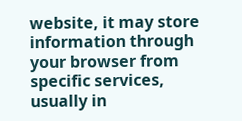website, it may store information through your browser from specific services, usually in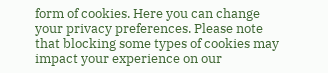form of cookies. Here you can change your privacy preferences. Please note that blocking some types of cookies may impact your experience on our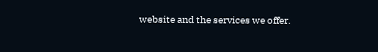website and the services we offer.